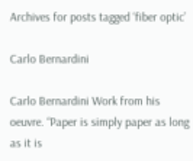Archives for posts tagged ‘fiber optic’

Carlo Bernardini

Carlo Bernardini Work from his oeuvre. “Paper is simply paper as long as it is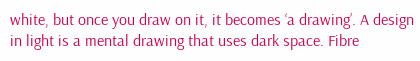white, but once you draw on it, it becomes ‘a drawing’. A design in light is a mental drawing that uses dark space. Fibre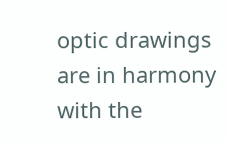optic drawings are in harmony with the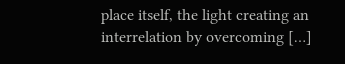place itself, the light creating an interrelation by overcoming […]